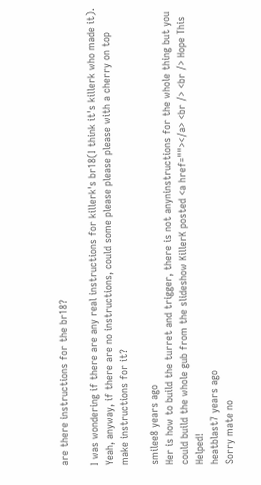are there instructions for the br18?

I was wondering if there are any real instructions for killerk's br18(I think it's killerk who made it). Yeah, anyway, if there are no instructions, could some please please please with a cherry on top make instructions for it?

smilee8 years ago
Her is how to build the turret and trigger, there is not anyninstructions for the whole thing but you could build the whole gub from the slideshow KillerK posted <a href=""></a> <br /> <br /> Hope This Helped!
heatblast7 years ago
Sorry mate no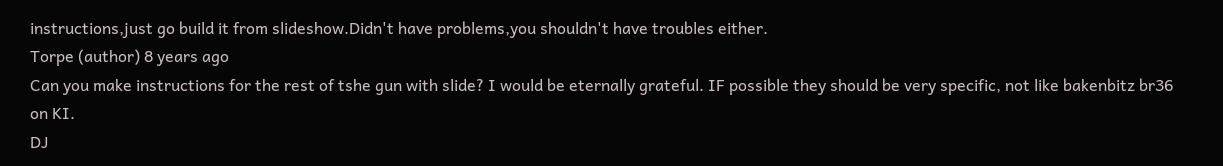instructions,just go build it from slideshow.Didn't have problems,you shouldn't have troubles either.
Torpe (author) 8 years ago
Can you make instructions for the rest of tshe gun with slide? I would be eternally grateful. IF possible they should be very specific, not like bakenbitz br36 on KI.
DJ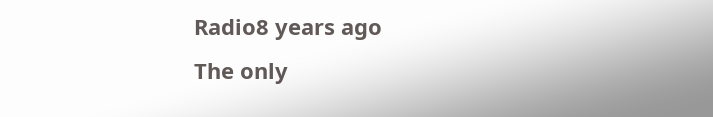Radio8 years ago
The only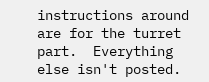instructions around are for the turret part.  Everything else isn't posted.